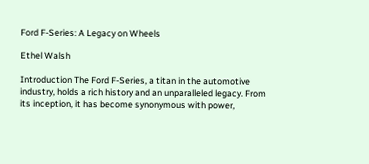Ford F-Series: A Legacy on Wheels

Ethel Walsh

Introduction The Ford F-Series, a titan in the automotive industry, holds a rich history and an unparalleled legacy. From its inception, it has become synonymous with power,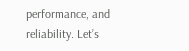performance, and reliability. Let’s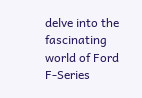delve into the fascinating world of Ford F-Series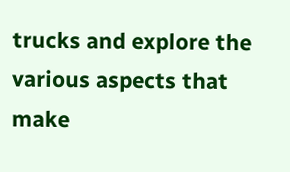trucks and explore the various aspects that make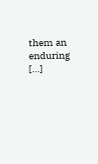them an enduring […]